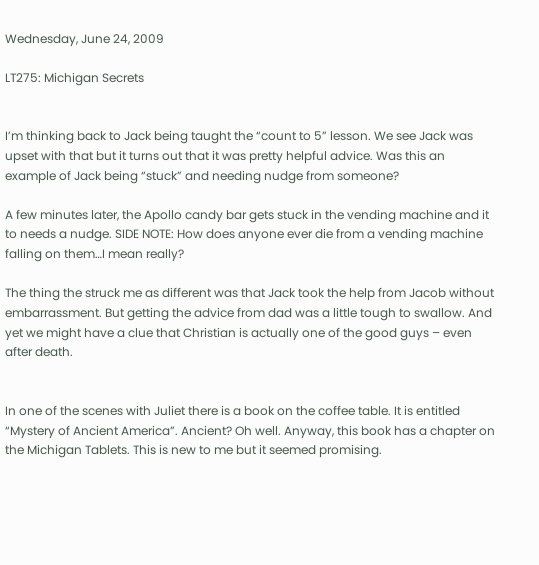Wednesday, June 24, 2009

LT275: Michigan Secrets


I’m thinking back to Jack being taught the “count to 5” lesson. We see Jack was upset with that but it turns out that it was pretty helpful advice. Was this an example of Jack being “stuck” and needing nudge from someone?

A few minutes later, the Apollo candy bar gets stuck in the vending machine and it to needs a nudge. SIDE NOTE: How does anyone ever die from a vending machine falling on them…I mean really?

The thing the struck me as different was that Jack took the help from Jacob without embarrassment. But getting the advice from dad was a little tough to swallow. And yet we might have a clue that Christian is actually one of the good guys – even after death.


In one of the scenes with Juliet there is a book on the coffee table. It is entitled “Mystery of Ancient America”. Ancient? Oh well. Anyway, this book has a chapter on the Michigan Tablets. This is new to me but it seemed promising.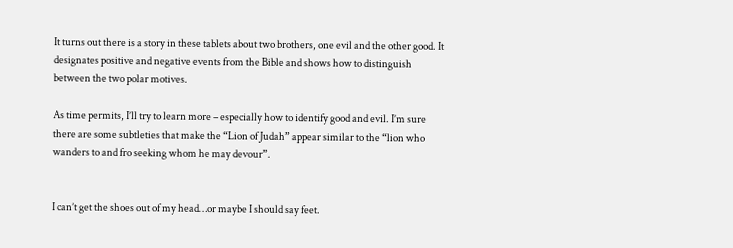It turns out there is a story in these tablets about two brothers, one evil and the other good. It designates positive and negative events from the Bible and shows how to distinguish between the two polar motives.

As time permits, I’ll try to learn more – especially how to identify good and evil. I’m sure there are some subtleties that make the “Lion of Judah” appear similar to the “lion who wanders to and fro seeking whom he may devour”.


I can’t get the shoes out of my head…or maybe I should say feet.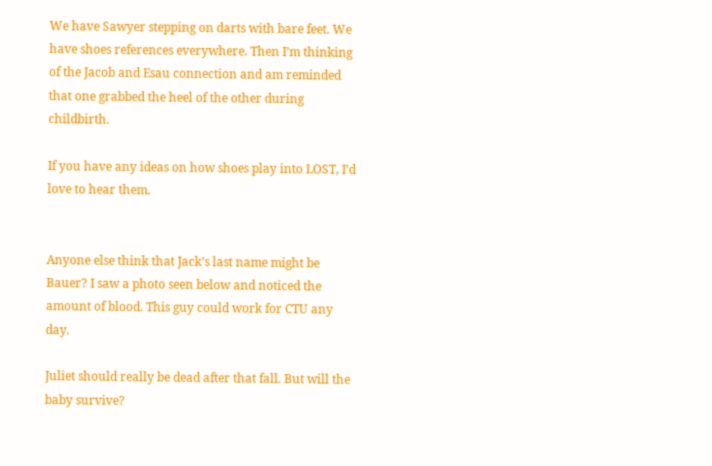We have Sawyer stepping on darts with bare feet. We have shoes references everywhere. Then I’m thinking of the Jacob and Esau connection and am reminded that one grabbed the heel of the other during childbirth.

If you have any ideas on how shoes play into LOST, I’d love to hear them.


Anyone else think that Jack’s last name might be Bauer? I saw a photo seen below and noticed the amount of blood. This guy could work for CTU any day.

Juliet should really be dead after that fall. But will the baby survive?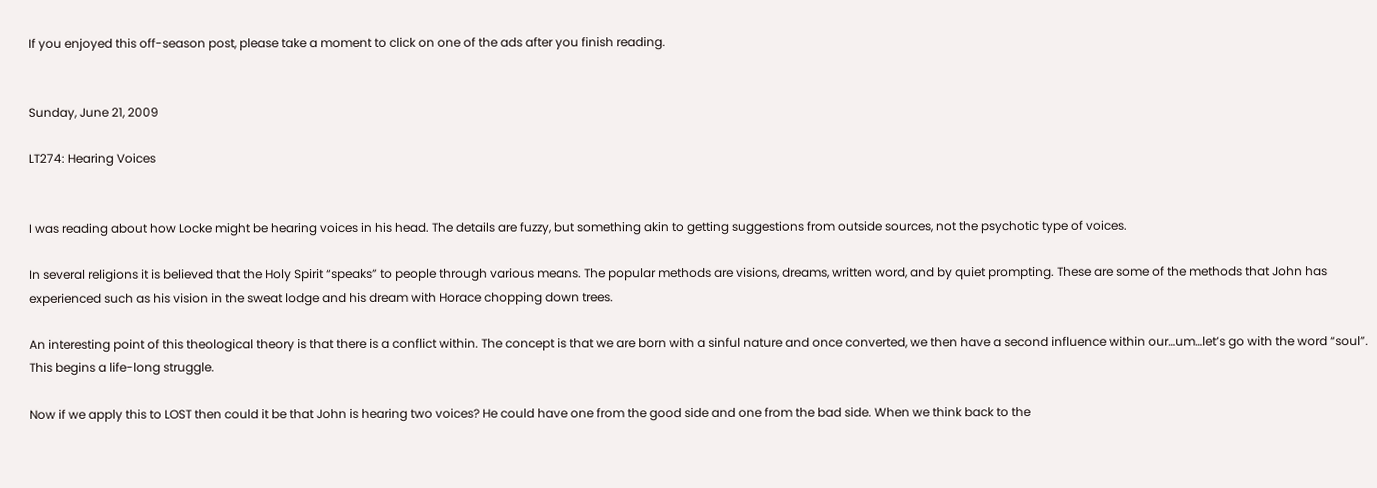If you enjoyed this off-season post, please take a moment to click on one of the ads after you finish reading.


Sunday, June 21, 2009

LT274: Hearing Voices


I was reading about how Locke might be hearing voices in his head. The details are fuzzy, but something akin to getting suggestions from outside sources, not the psychotic type of voices.

In several religions it is believed that the Holy Spirit “speaks” to people through various means. The popular methods are visions, dreams, written word, and by quiet prompting. These are some of the methods that John has experienced such as his vision in the sweat lodge and his dream with Horace chopping down trees.

An interesting point of this theological theory is that there is a conflict within. The concept is that we are born with a sinful nature and once converted, we then have a second influence within our…um…let’s go with the word “soul”. This begins a life-long struggle.

Now if we apply this to LOST then could it be that John is hearing two voices? He could have one from the good side and one from the bad side. When we think back to the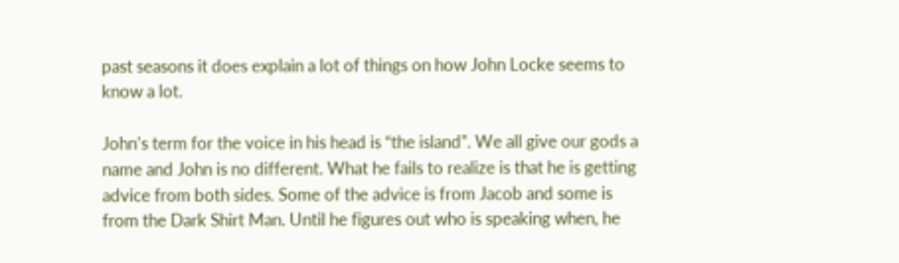past seasons it does explain a lot of things on how John Locke seems to know a lot.

John’s term for the voice in his head is “the island”. We all give our gods a name and John is no different. What he fails to realize is that he is getting advice from both sides. Some of the advice is from Jacob and some is from the Dark Shirt Man. Until he figures out who is speaking when, he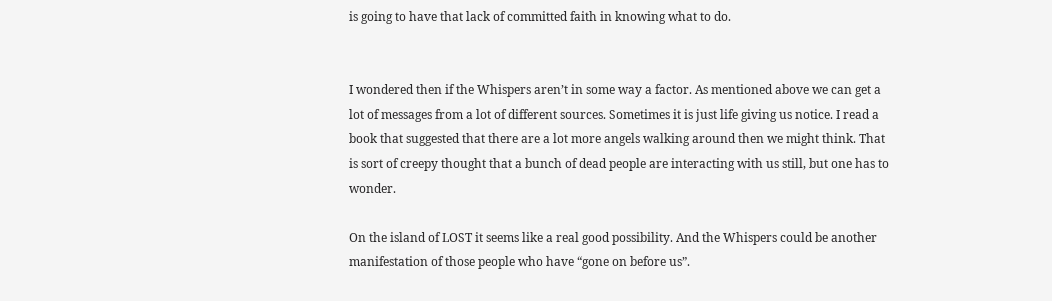is going to have that lack of committed faith in knowing what to do.


I wondered then if the Whispers aren’t in some way a factor. As mentioned above we can get a lot of messages from a lot of different sources. Sometimes it is just life giving us notice. I read a book that suggested that there are a lot more angels walking around then we might think. That is sort of creepy thought that a bunch of dead people are interacting with us still, but one has to wonder.

On the island of LOST it seems like a real good possibility. And the Whispers could be another manifestation of those people who have “gone on before us”.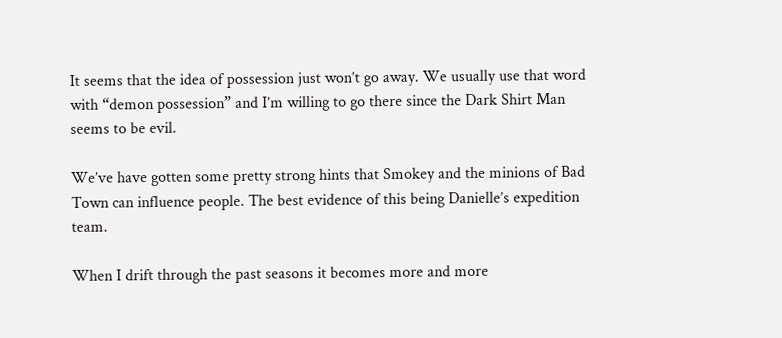It seems that the idea of possession just won’t go away. We usually use that word with “demon possession” and I’m willing to go there since the Dark Shirt Man seems to be evil.

We’ve have gotten some pretty strong hints that Smokey and the minions of Bad Town can influence people. The best evidence of this being Danielle’s expedition team.

When I drift through the past seasons it becomes more and more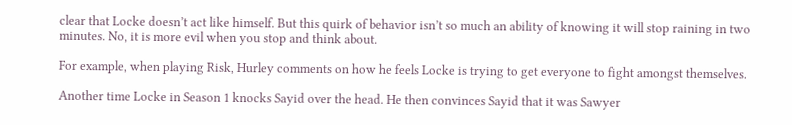clear that Locke doesn’t act like himself. But this quirk of behavior isn’t so much an ability of knowing it will stop raining in two minutes. No, it is more evil when you stop and think about.

For example, when playing Risk, Hurley comments on how he feels Locke is trying to get everyone to fight amongst themselves.

Another time Locke in Season 1 knocks Sayid over the head. He then convinces Sayid that it was Sawyer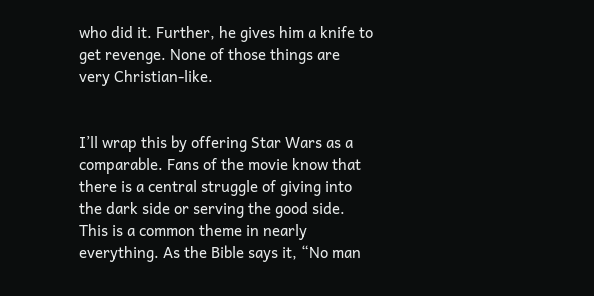who did it. Further, he gives him a knife to get revenge. None of those things are very Christian-like.


I’ll wrap this by offering Star Wars as a comparable. Fans of the movie know that there is a central struggle of giving into the dark side or serving the good side. This is a common theme in nearly everything. As the Bible says it, “No man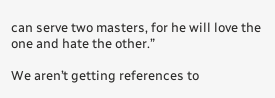can serve two masters, for he will love the one and hate the other.”

We aren’t getting references to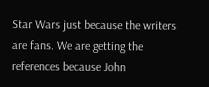Star Wars just because the writers are fans. We are getting the references because John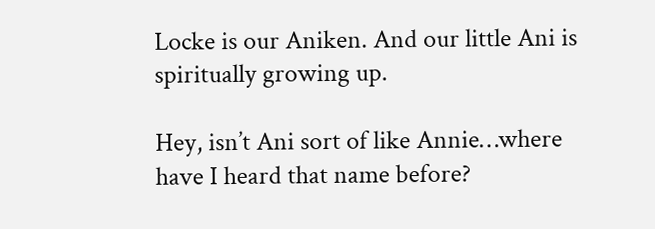Locke is our Aniken. And our little Ani is spiritually growing up.

Hey, isn’t Ani sort of like Annie…where have I heard that name before?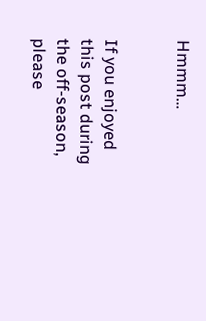Hmmm…


If you enjoyed this post during the off-season, please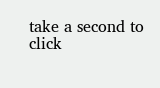take a second to click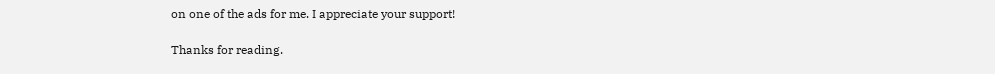on one of the ads for me. I appreciate your support!

Thanks for reading.